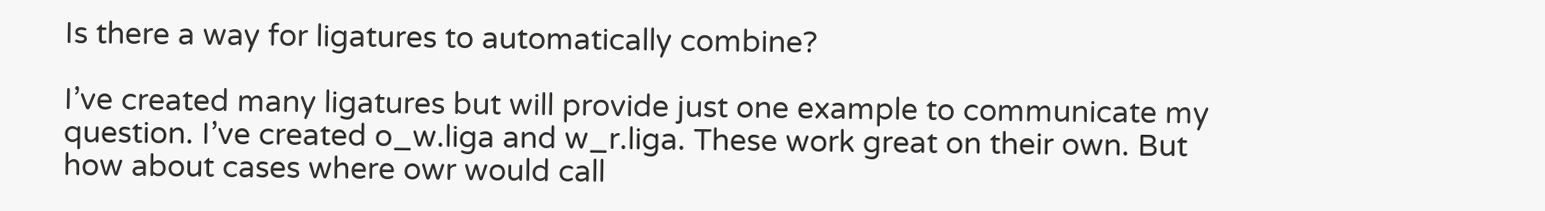Is there a way for ligatures to automatically combine?

I’ve created many ligatures but will provide just one example to communicate my question. I’ve created o_w.liga and w_r.liga. These work great on their own. But how about cases where owr would call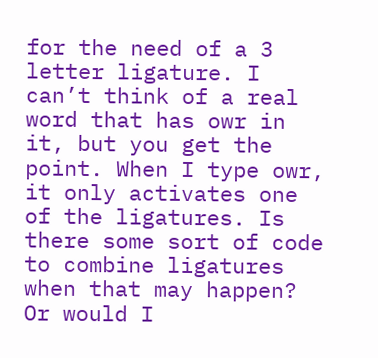for the need of a 3 letter ligature. I can’t think of a real word that has owr in it, but you get the point. When I type owr, it only activates one of the ligatures. Is there some sort of code to combine ligatures when that may happen? Or would I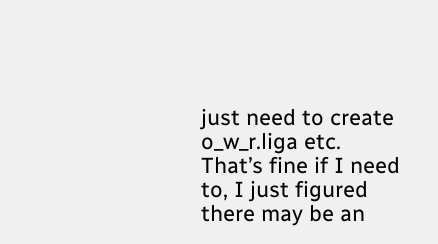just need to create o_w_r.liga etc. That’s fine if I need to, I just figured there may be an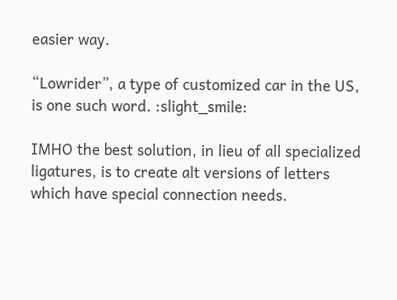easier way.

“Lowrider”, a type of customized car in the US, is one such word. :slight_smile:

IMHO the best solution, in lieu of all specialized ligatures, is to create alt versions of letters which have special connection needs.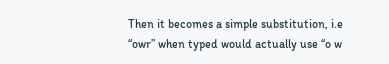Then it becomes a simple substitution, i.e “owr” when typed would actually use “o w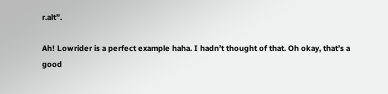r.alt”.

Ah! Lowrider is a perfect example haha. I hadn’t thought of that. Oh okay, that’s a good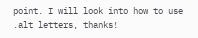point. I will look into how to use .alt letters, thanks!